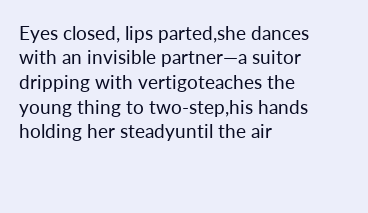Eyes closed, lips parted,she dances with an invisible partner—a suitor dripping with vertigoteaches the young thing to two-step,his hands holding her steadyuntil the air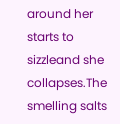around her starts to sizzleand she collapses.The smelling salts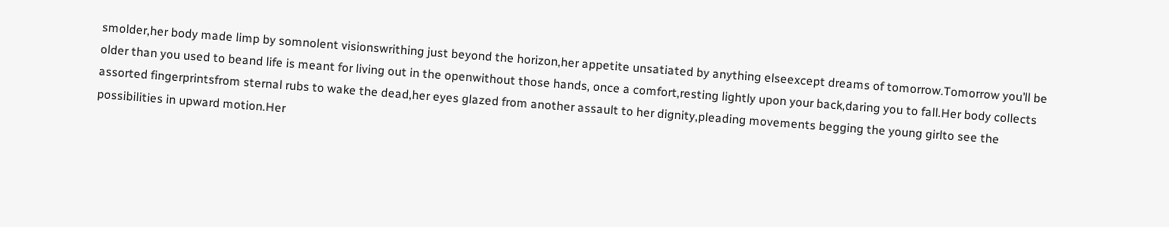smolder,her body made limp by somnolent visionswrithing just beyond the horizon,her appetite unsatiated by anything elseexcept dreams of tomorrow.Tomorrow you’ll be older than you used to beand life is meant for living out in the openwithout those hands, once a comfort,resting lightly upon your back,daring you to fall.Her body collects assorted fingerprintsfrom sternal rubs to wake the dead,her eyes glazed from another assault to her dignity,pleading movements begging the young girlto see the possibilities in upward motion.Her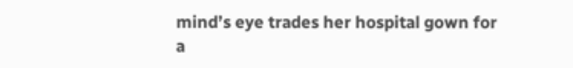mind’s eye trades her hospital gown for a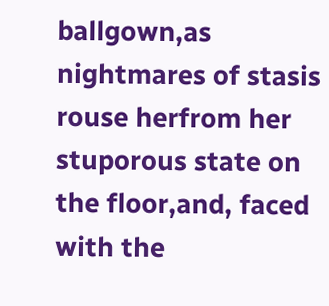ballgown,as nightmares of stasis rouse herfrom her stuporous state on the floor,and, faced with the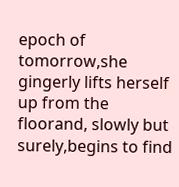epoch of tomorrow,she gingerly lifts herself up from the floorand, slowly but surely,begins to find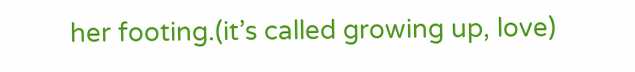her footing.(it’s called growing up, love)